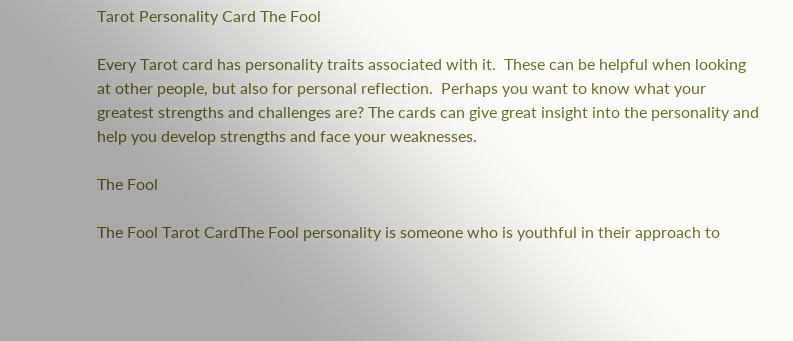Tarot Personality Card The Fool

Every Tarot card has personality traits associated with it.  These can be helpful when looking at other people, but also for personal reflection.  Perhaps you want to know what your greatest strengths and challenges are? The cards can give great insight into the personality and help you develop strengths and face your weaknesses.

The Fool

The Fool Tarot CardThe Fool personality is someone who is youthful in their approach to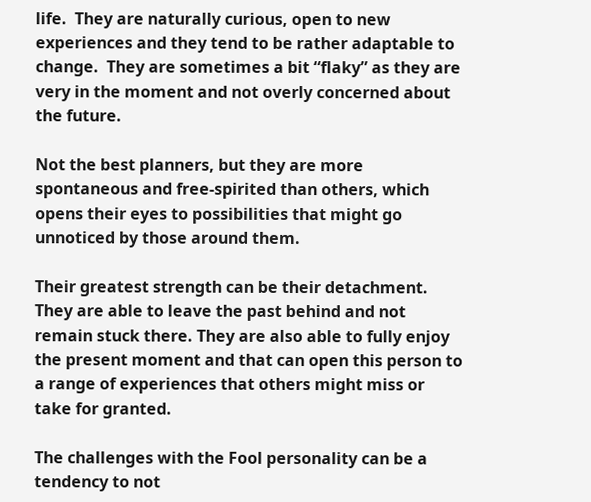life.  They are naturally curious, open to new experiences and they tend to be rather adaptable to change.  They are sometimes a bit “flaky” as they are very in the moment and not overly concerned about the future.

Not the best planners, but they are more spontaneous and free-spirited than others, which opens their eyes to possibilities that might go unnoticed by those around them.

Their greatest strength can be their detachment.  They are able to leave the past behind and not remain stuck there. They are also able to fully enjoy the present moment and that can open this person to a range of experiences that others might miss or take for granted.

The challenges with the Fool personality can be a tendency to not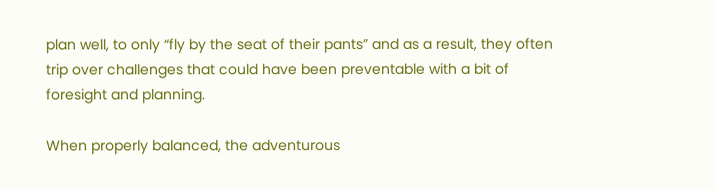plan well, to only “fly by the seat of their pants” and as a result, they often trip over challenges that could have been preventable with a bit of foresight and planning.

When properly balanced, the adventurous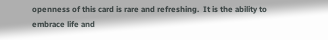openness of this card is rare and refreshing.  It is the ability to embrace life and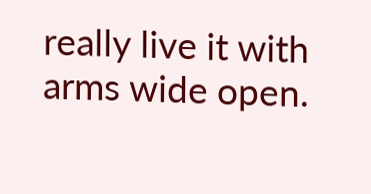really live it with arms wide open.